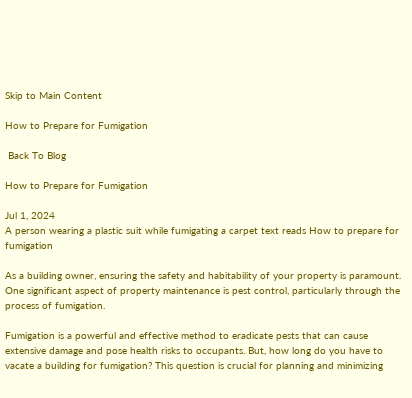Skip to Main Content

How to Prepare for Fumigation

 Back To Blog

How to Prepare for Fumigation

Jul 1, 2024
A person wearing a plastic suit while fumigating a carpet text reads How to prepare for fumigation

As a building owner, ensuring the safety and habitability of your property is paramount. One significant aspect of property maintenance is pest control, particularly through the process of fumigation.

Fumigation is a powerful and effective method to eradicate pests that can cause extensive damage and pose health risks to occupants. But, how long do you have to vacate a building for fumigation? This question is crucial for planning and minimizing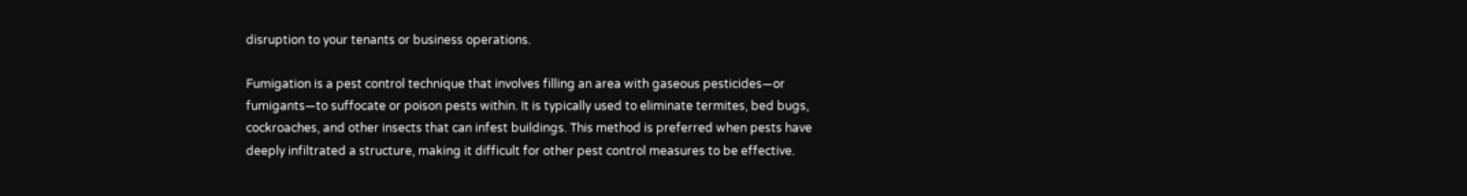disruption to your tenants or business operations.

Fumigation is a pest control technique that involves filling an area with gaseous pesticides—or fumigants—to suffocate or poison pests within. It is typically used to eliminate termites, bed bugs, cockroaches, and other insects that can infest buildings. This method is preferred when pests have deeply infiltrated a structure, making it difficult for other pest control measures to be effective.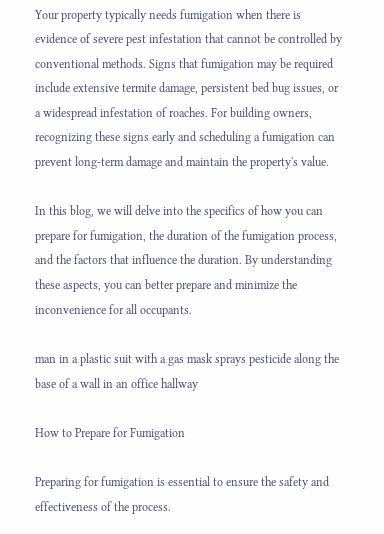Your property typically needs fumigation when there is evidence of severe pest infestation that cannot be controlled by conventional methods. Signs that fumigation may be required include extensive termite damage, persistent bed bug issues, or a widespread infestation of roaches. For building owners, recognizing these signs early and scheduling a fumigation can prevent long-term damage and maintain the property's value.

In this blog, we will delve into the specifics of how you can prepare for fumigation, the duration of the fumigation process, and the factors that influence the duration. By understanding these aspects, you can better prepare and minimize the inconvenience for all occupants.

man in a plastic suit with a gas mask sprays pesticide along the base of a wall in an office hallway

How to Prepare for Fumigation

Preparing for fumigation is essential to ensure the safety and effectiveness of the process.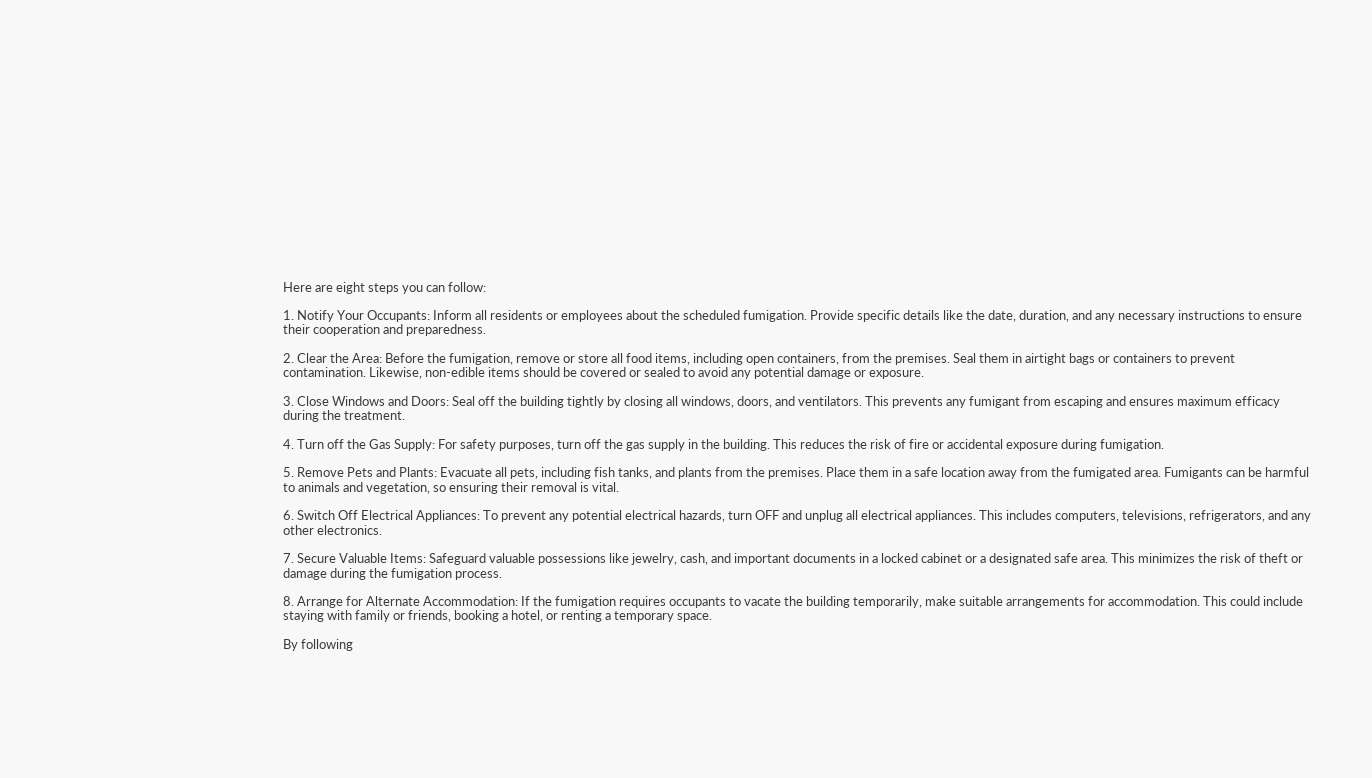Here are eight steps you can follow:

1. Notify Your Occupants: Inform all residents or employees about the scheduled fumigation. Provide specific details like the date, duration, and any necessary instructions to ensure their cooperation and preparedness.

2. Clear the Area: Before the fumigation, remove or store all food items, including open containers, from the premises. Seal them in airtight bags or containers to prevent contamination. Likewise, non-edible items should be covered or sealed to avoid any potential damage or exposure.

3. Close Windows and Doors: Seal off the building tightly by closing all windows, doors, and ventilators. This prevents any fumigant from escaping and ensures maximum efficacy during the treatment.

4. Turn off the Gas Supply: For safety purposes, turn off the gas supply in the building. This reduces the risk of fire or accidental exposure during fumigation.

5. Remove Pets and Plants: Evacuate all pets, including fish tanks, and plants from the premises. Place them in a safe location away from the fumigated area. Fumigants can be harmful to animals and vegetation, so ensuring their removal is vital.

6. Switch Off Electrical Appliances: To prevent any potential electrical hazards, turn OFF and unplug all electrical appliances. This includes computers, televisions, refrigerators, and any other electronics.

7. Secure Valuable Items: Safeguard valuable possessions like jewelry, cash, and important documents in a locked cabinet or a designated safe area. This minimizes the risk of theft or damage during the fumigation process.

8. Arrange for Alternate Accommodation: If the fumigation requires occupants to vacate the building temporarily, make suitable arrangements for accommodation. This could include staying with family or friends, booking a hotel, or renting a temporary space.

By following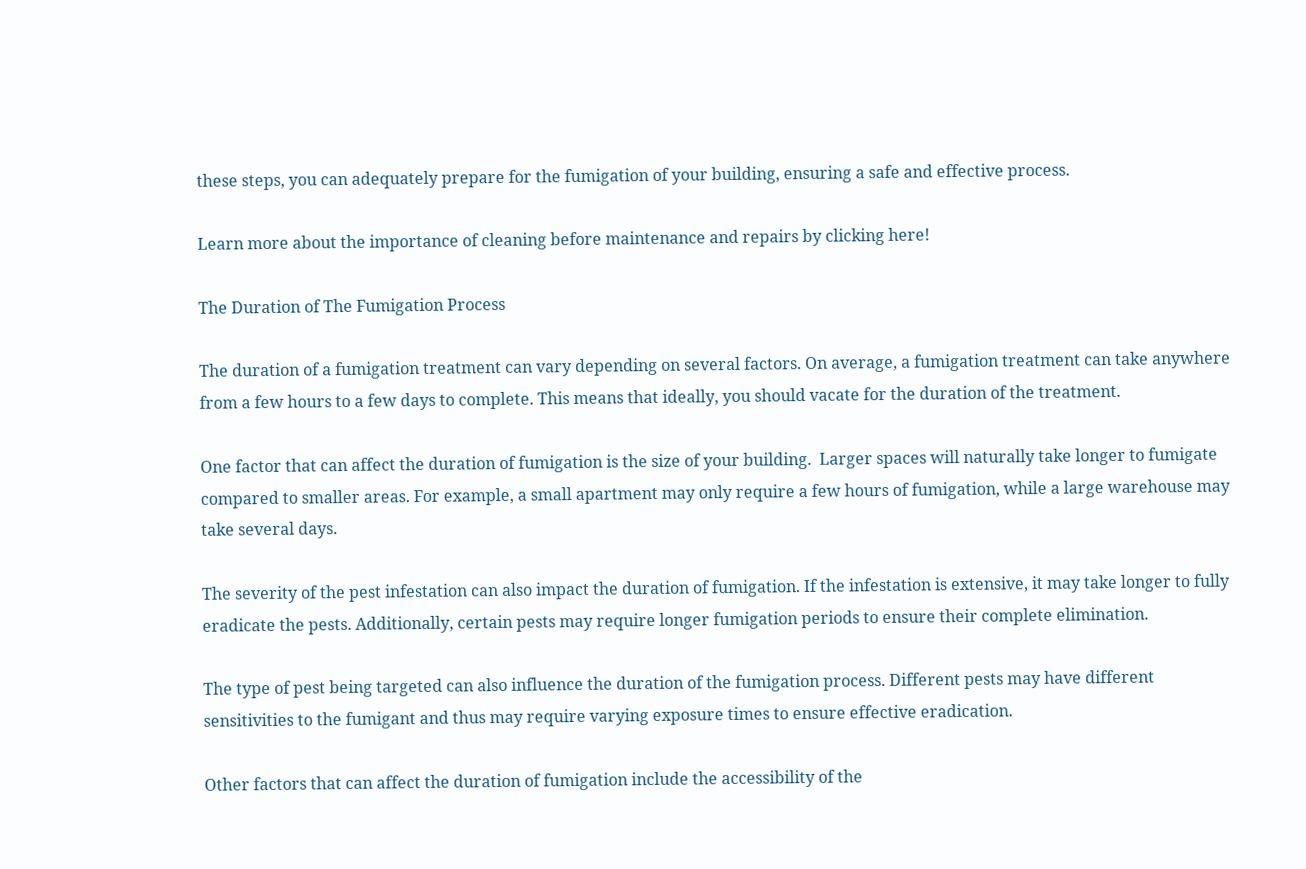these steps, you can adequately prepare for the fumigation of your building, ensuring a safe and effective process.

Learn more about the importance of cleaning before maintenance and repairs by clicking here!

The Duration of The Fumigation Process

The duration of a fumigation treatment can vary depending on several factors. On average, a fumigation treatment can take anywhere from a few hours to a few days to complete. This means that ideally, you should vacate for the duration of the treatment.

One factor that can affect the duration of fumigation is the size of your building.  Larger spaces will naturally take longer to fumigate compared to smaller areas. For example, a small apartment may only require a few hours of fumigation, while a large warehouse may take several days.

The severity of the pest infestation can also impact the duration of fumigation. If the infestation is extensive, it may take longer to fully eradicate the pests. Additionally, certain pests may require longer fumigation periods to ensure their complete elimination.

The type of pest being targeted can also influence the duration of the fumigation process. Different pests may have different sensitivities to the fumigant and thus may require varying exposure times to ensure effective eradication.

Other factors that can affect the duration of fumigation include the accessibility of the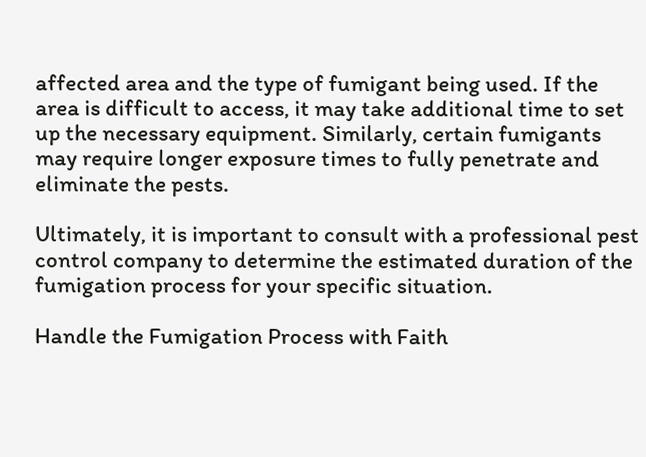affected area and the type of fumigant being used. If the area is difficult to access, it may take additional time to set up the necessary equipment. Similarly, certain fumigants may require longer exposure times to fully penetrate and eliminate the pests.

Ultimately, it is important to consult with a professional pest control company to determine the estimated duration of the fumigation process for your specific situation.

Handle the Fumigation Process with Faith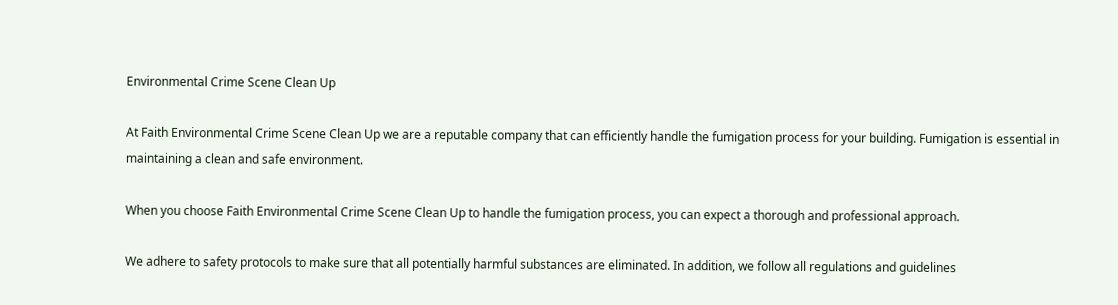Environmental Crime Scene Clean Up

At Faith Environmental Crime Scene Clean Up we are a reputable company that can efficiently handle the fumigation process for your building. Fumigation is essential in maintaining a clean and safe environment.

When you choose Faith Environmental Crime Scene Clean Up to handle the fumigation process, you can expect a thorough and professional approach.

We adhere to safety protocols to make sure that all potentially harmful substances are eliminated. In addition, we follow all regulations and guidelines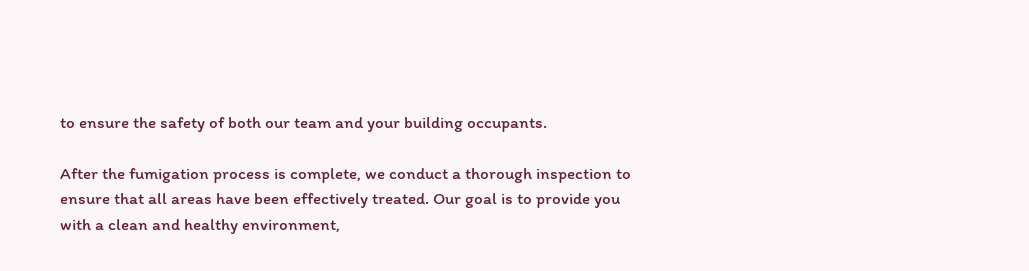to ensure the safety of both our team and your building occupants.

After the fumigation process is complete, we conduct a thorough inspection to ensure that all areas have been effectively treated. Our goal is to provide you with a clean and healthy environment,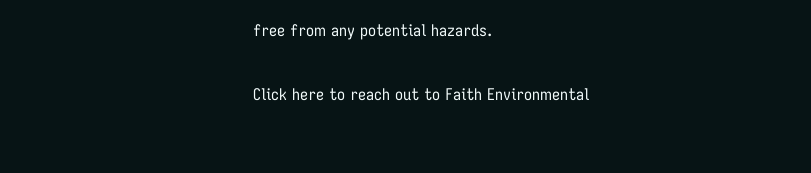free from any potential hazards.

Click here to reach out to Faith Environmental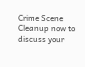Crime Scene Cleanup now to discuss your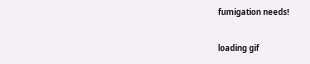fumigation needs!

loading gif